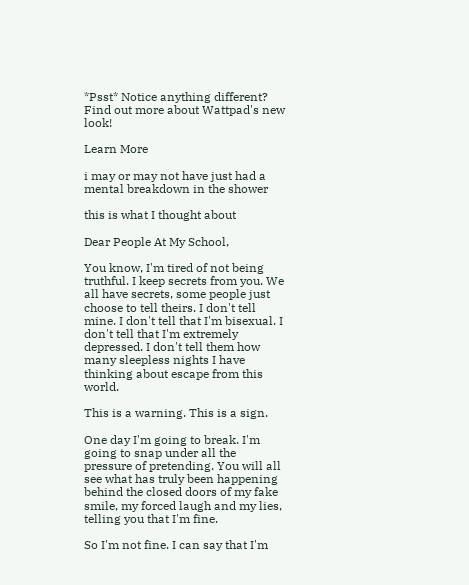*Psst* Notice anything different?  Find out more about Wattpad's new look!

Learn More

i may or may not have just had a mental breakdown in the shower

this is what I thought about

Dear People At My School,

You know, I'm tired of not being truthful. I keep secrets from you. We all have secrets, some people just choose to tell theirs. I don't tell mine. I don't tell that I'm bisexual. I don't tell that I'm extremely depressed. I don't tell them how many sleepless nights I have thinking about escape from this world.

This is a warning. This is a sign.

One day I'm going to break. I'm going to snap under all the pressure of pretending. You will all see what has truly been happening behind the closed doors of my fake smile, my forced laugh and my lies, telling you that I'm fine.

So I'm not fine. I can say that I'm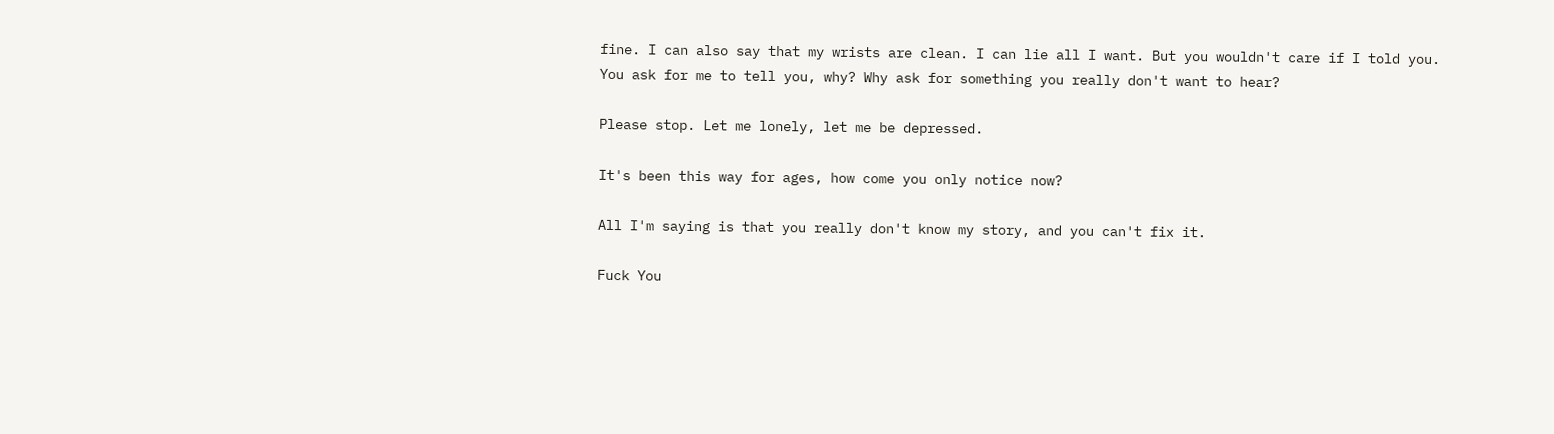fine. I can also say that my wrists are clean. I can lie all I want. But you wouldn't care if I told you. You ask for me to tell you, why? Why ask for something you really don't want to hear?

Please stop. Let me lonely, let me be depressed.

It's been this way for ages, how come you only notice now?

All I'm saying is that you really don't know my story, and you can't fix it.

Fuck You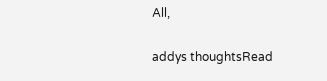All,

addys thoughtsRead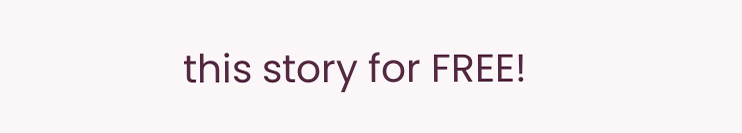this story for FREE!